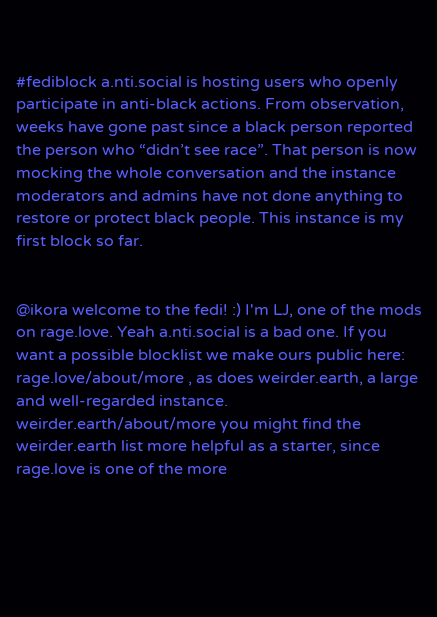#fediblock a.nti.social is hosting users who openly participate in anti-black actions. From observation, weeks have gone past since a black person reported the person who “didn’t see race”. That person is now mocking the whole conversation and the instance moderators and admins have not done anything to restore or protect black people. This instance is my first block so far.


@ikora welcome to the fedi! :) I'm LJ, one of the mods on rage.love. Yeah a.nti.social is a bad one. If you want a possible blocklist we make ours public here: rage.love/about/more , as does weirder.earth, a large and well-regarded instance. weirder.earth/about/more you might find the weirder.earth list more helpful as a starter, since rage.love is one of the more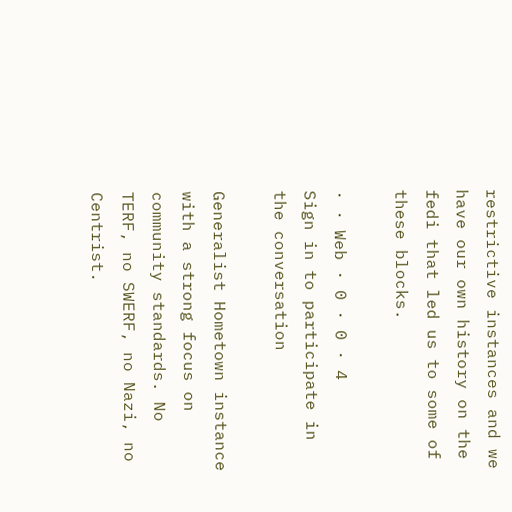restrictive instances and we have our own history on the fedi that led us to some of these blocks.

· · Web · 0 · 0 · 4
Sign in to participate in the conversation

Generalist Hometown instance with a strong focus on community standards. No TERF, no SWERF, no Nazi, no Centrist.